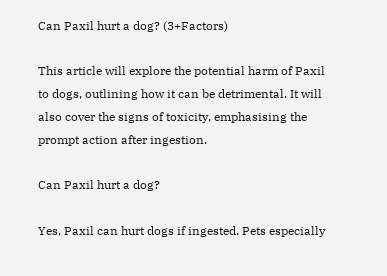Can Paxil hurt a dog? (3+Factors)

This article will explore the potential harm of Paxil to dogs, outlining how it can be detrimental. It will also cover the signs of toxicity, emphasising the prompt action after ingestion.

Can Paxil hurt a dog?

Yes, Paxil can hurt dogs if ingested. Pets especially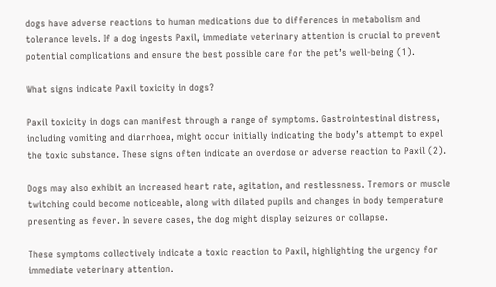dogs have adverse reactions to human medications due to differences in metabolism and tolerance levels. If a dog ingests Paxil, immediate veterinary attention is crucial to prevent potential complications and ensure the best possible care for the pet’s well-being (1).

What signs indicate Paxil toxicity in dogs?

Paxil toxicity in dogs can manifest through a range of symptoms. Gastrointestinal distress, including vomiting and diarrhoea, might occur initially indicating the body’s attempt to expel the toxic substance. These signs often indicate an overdose or adverse reaction to Paxil (2).

Dogs may also exhibit an increased heart rate, agitation, and restlessness. Tremors or muscle twitching could become noticeable, along with dilated pupils and changes in body temperature presenting as fever. In severe cases, the dog might display seizures or collapse.

These symptoms collectively indicate a toxic reaction to Paxil, highlighting the urgency for immediate veterinary attention.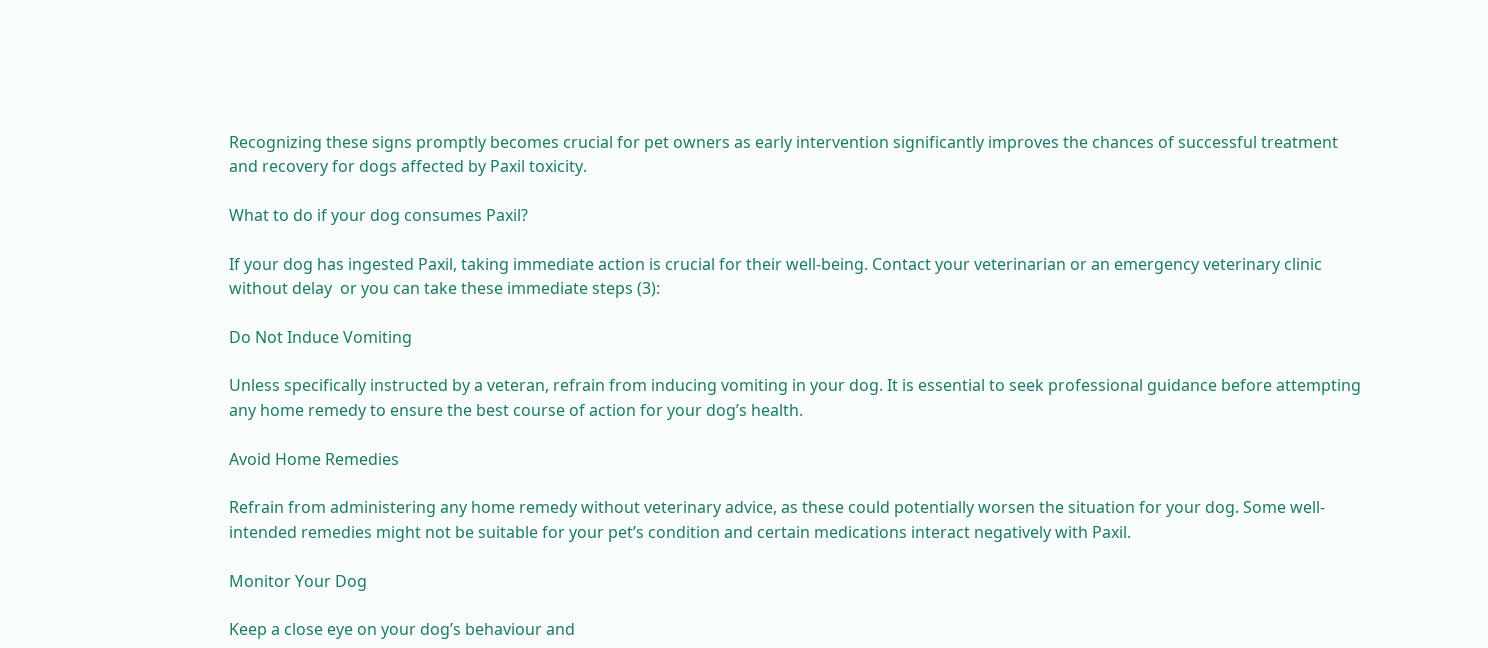Recognizing these signs promptly becomes crucial for pet owners as early intervention significantly improves the chances of successful treatment and recovery for dogs affected by Paxil toxicity.

What to do if your dog consumes Paxil?

If your dog has ingested Paxil, taking immediate action is crucial for their well-being. Contact your veterinarian or an emergency veterinary clinic without delay  or you can take these immediate steps (3):

Do Not Induce Vomiting

Unless specifically instructed by a veteran, refrain from inducing vomiting in your dog. It is essential to seek professional guidance before attempting any home remedy to ensure the best course of action for your dog’s health.

Avoid Home Remedies

Refrain from administering any home remedy without veterinary advice, as these could potentially worsen the situation for your dog. Some well-intended remedies might not be suitable for your pet’s condition and certain medications interact negatively with Paxil.

Monitor Your Dog

Keep a close eye on your dog’s behaviour and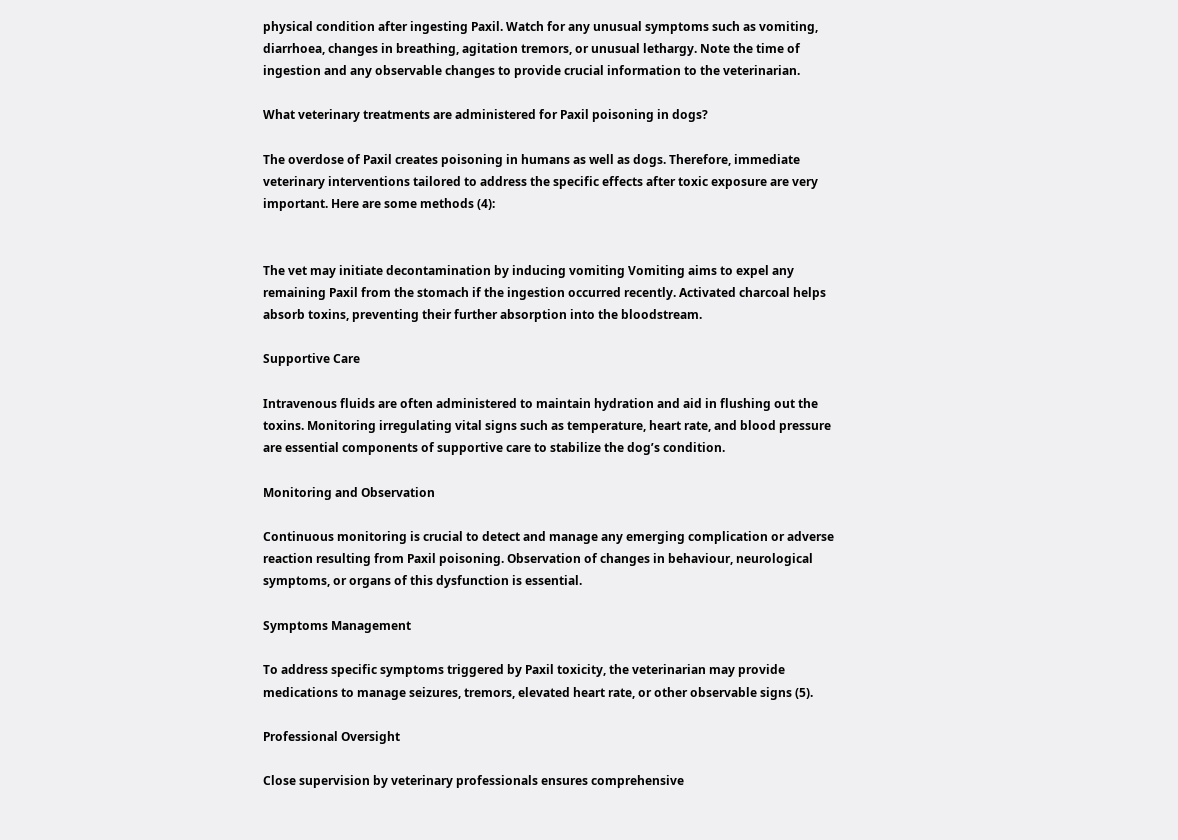physical condition after ingesting Paxil. Watch for any unusual symptoms such as vomiting, diarrhoea, changes in breathing, agitation tremors, or unusual lethargy. Note the time of ingestion and any observable changes to provide crucial information to the veterinarian.

What veterinary treatments are administered for Paxil poisoning in dogs?

The overdose of Paxil creates poisoning in humans as well as dogs. Therefore, immediate veterinary interventions tailored to address the specific effects after toxic exposure are very important. Here are some methods (4):


The vet may initiate decontamination by inducing vomiting Vomiting aims to expel any remaining Paxil from the stomach if the ingestion occurred recently. Activated charcoal helps absorb toxins, preventing their further absorption into the bloodstream.

Supportive Care

Intravenous fluids are often administered to maintain hydration and aid in flushing out the toxins. Monitoring irregulating vital signs such as temperature, heart rate, and blood pressure are essential components of supportive care to stabilize the dog’s condition.

Monitoring and Observation

Continuous monitoring is crucial to detect and manage any emerging complication or adverse reaction resulting from Paxil poisoning. Observation of changes in behaviour, neurological symptoms, or organs of this dysfunction is essential.

Symptoms Management

To address specific symptoms triggered by Paxil toxicity, the veterinarian may provide medications to manage seizures, tremors, elevated heart rate, or other observable signs (5).

Professional Oversight

Close supervision by veterinary professionals ensures comprehensive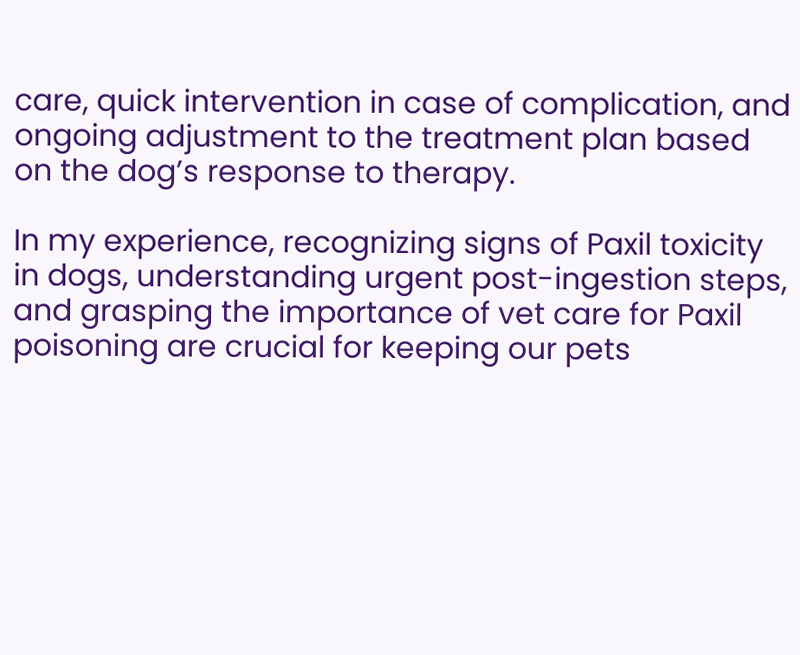care, quick intervention in case of complication, and ongoing adjustment to the treatment plan based on the dog’s response to therapy.

In my experience, recognizing signs of Paxil toxicity in dogs, understanding urgent post-ingestion steps, and grasping the importance of vet care for Paxil poisoning are crucial for keeping our pets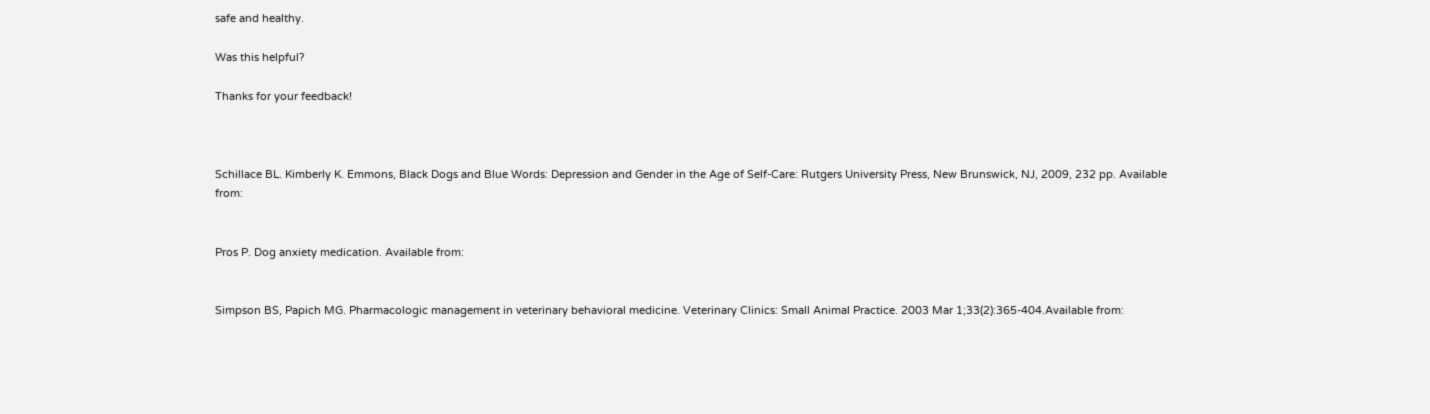safe and healthy.

Was this helpful?

Thanks for your feedback!



Schillace BL. Kimberly K. Emmons, Black Dogs and Blue Words: Depression and Gender in the Age of Self-Care: Rutgers University Press, New Brunswick, NJ, 2009, 232 pp. Available from:


Pros P. Dog anxiety medication. Available from:


Simpson BS, Papich MG. Pharmacologic management in veterinary behavioral medicine. Veterinary Clinics: Small Animal Practice. 2003 Mar 1;33(2):365-404.Available from: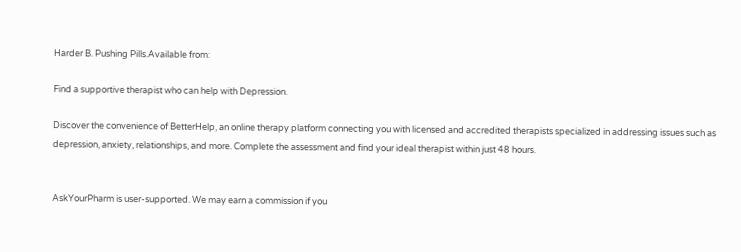Harder B. Pushing Pills.Available from:

Find a supportive therapist who can help with Depression.

Discover the convenience of BetterHelp, an online therapy platform connecting you with licensed and accredited therapists specialized in addressing issues such as depression, anxiety, relationships, and more. Complete the assessment and find your ideal therapist within just 48 hours.


AskYourPharm is user-supported. We may earn a commission if you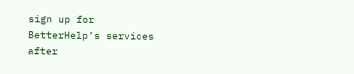sign up for BetterHelp’s services after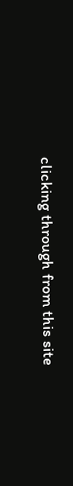clicking through from this site